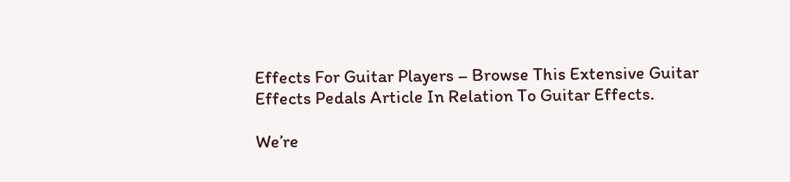Effects For Guitar Players – Browse This Extensive Guitar Effects Pedals Article In Relation To Guitar Effects.

We’re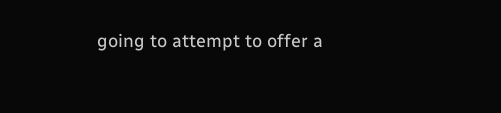going to attempt to offer a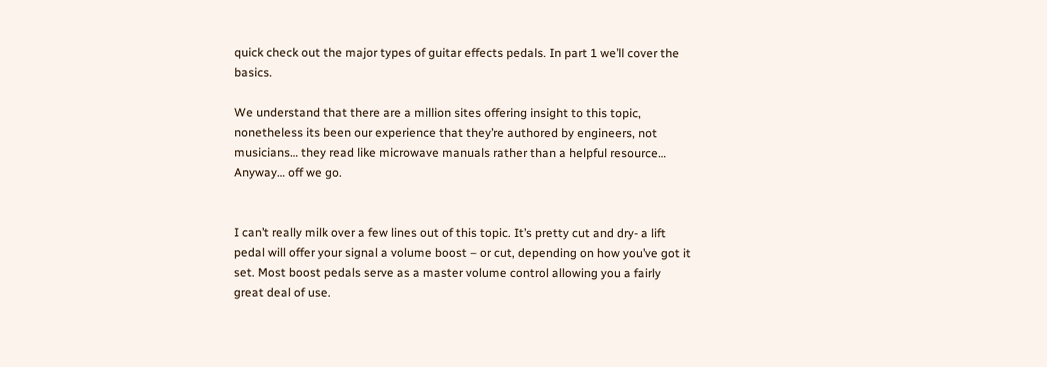quick check out the major types of guitar effects pedals. In part 1 we’ll cover the basics.

We understand that there are a million sites offering insight to this topic, nonetheless its been our experience that they’re authored by engineers, not musicians… they read like microwave manuals rather than a helpful resource… Anyway… off we go.


I can’t really milk over a few lines out of this topic. It’s pretty cut and dry- a lift pedal will offer your signal a volume boost – or cut, depending on how you’ve got it set. Most boost pedals serve as a master volume control allowing you a fairly great deal of use.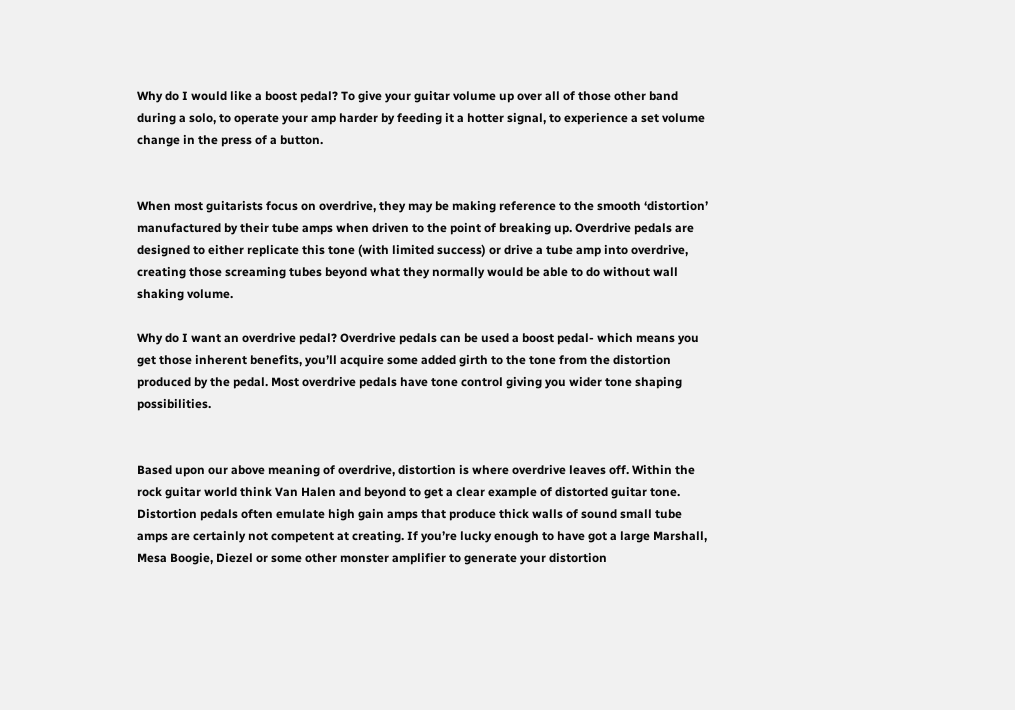Why do I would like a boost pedal? To give your guitar volume up over all of those other band during a solo, to operate your amp harder by feeding it a hotter signal, to experience a set volume change in the press of a button.


When most guitarists focus on overdrive, they may be making reference to the smooth ‘distortion’ manufactured by their tube amps when driven to the point of breaking up. Overdrive pedals are designed to either replicate this tone (with limited success) or drive a tube amp into overdrive, creating those screaming tubes beyond what they normally would be able to do without wall shaking volume.

Why do I want an overdrive pedal? Overdrive pedals can be used a boost pedal- which means you get those inherent benefits, you’ll acquire some added girth to the tone from the distortion produced by the pedal. Most overdrive pedals have tone control giving you wider tone shaping possibilities.


Based upon our above meaning of overdrive, distortion is where overdrive leaves off. Within the rock guitar world think Van Halen and beyond to get a clear example of distorted guitar tone. Distortion pedals often emulate high gain amps that produce thick walls of sound small tube amps are certainly not competent at creating. If you’re lucky enough to have got a large Marshall, Mesa Boogie, Diezel or some other monster amplifier to generate your distortion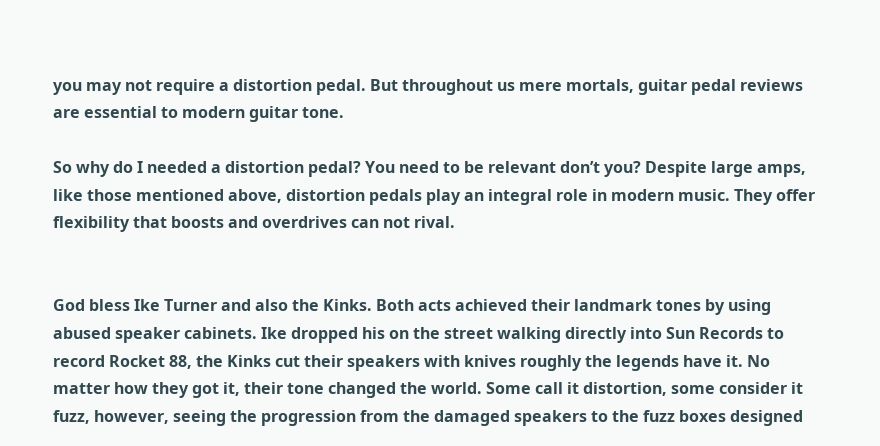you may not require a distortion pedal. But throughout us mere mortals, guitar pedal reviews are essential to modern guitar tone.

So why do I needed a distortion pedal? You need to be relevant don’t you? Despite large amps, like those mentioned above, distortion pedals play an integral role in modern music. They offer flexibility that boosts and overdrives can not rival.


God bless Ike Turner and also the Kinks. Both acts achieved their landmark tones by using abused speaker cabinets. Ike dropped his on the street walking directly into Sun Records to record Rocket 88, the Kinks cut their speakers with knives roughly the legends have it. No matter how they got it, their tone changed the world. Some call it distortion, some consider it fuzz, however, seeing the progression from the damaged speakers to the fuzz boxes designed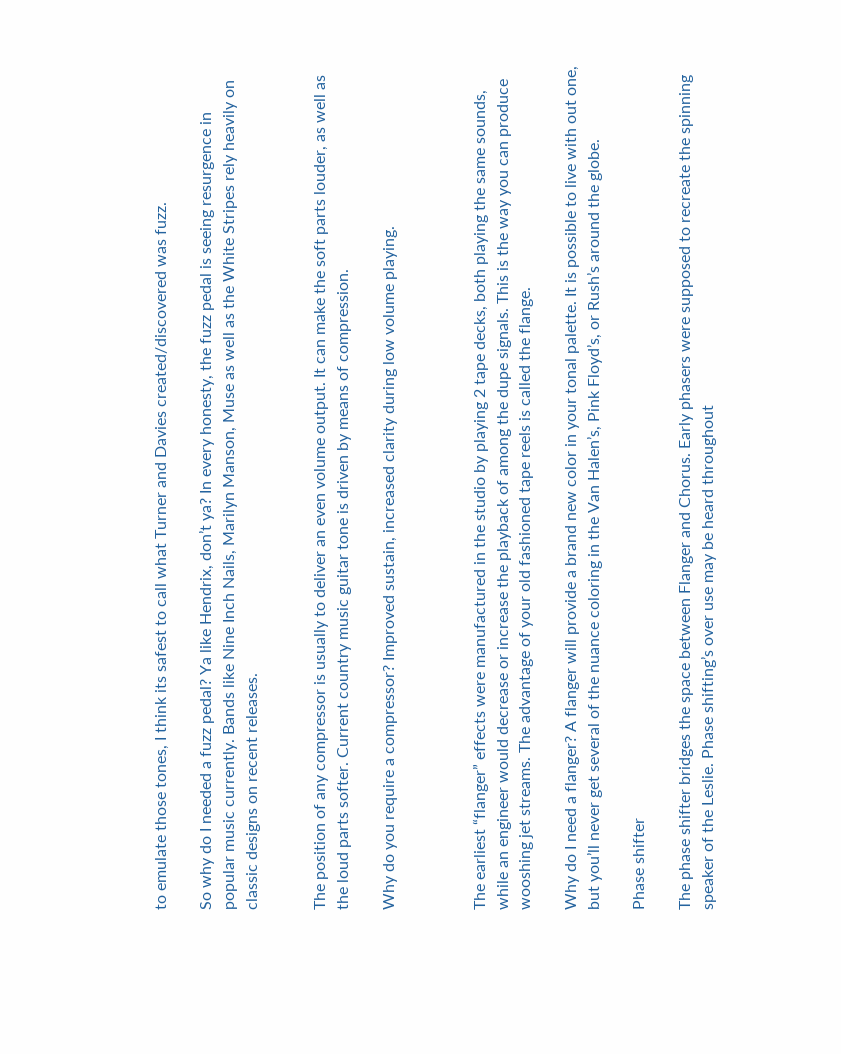to emulate those tones, I think its safest to call what Turner and Davies created/discovered was fuzz.

So why do I needed a fuzz pedal? Ya like Hendrix, don’t ya? In every honesty, the fuzz pedal is seeing resurgence in popular music currently. Bands like Nine Inch Nails, Marilyn Manson, Muse as well as the White Stripes rely heavily on classic designs on recent releases.


The position of any compressor is usually to deliver an even volume output. It can make the soft parts louder, as well as the loud parts softer. Current country music guitar tone is driven by means of compression.

Why do you require a compressor? Improved sustain, increased clarity during low volume playing.



The earliest “flanger” effects were manufactured in the studio by playing 2 tape decks, both playing the same sounds, while an engineer would decrease or increase the playback of among the dupe signals. This is the way you can produce wooshing jet streams. The advantage of your old fashioned tape reels is called the flange.

Why do I need a flanger? A flanger will provide a brand new color in your tonal palette. It is possible to live with out one, but you’ll never get several of the nuance coloring in the Van Halen’s, Pink Floyd’s, or Rush’s around the globe.

Phase shifter

The phase shifter bridges the space between Flanger and Chorus. Early phasers were supposed to recreate the spinning speaker of the Leslie. Phase shifting’s over use may be heard throughout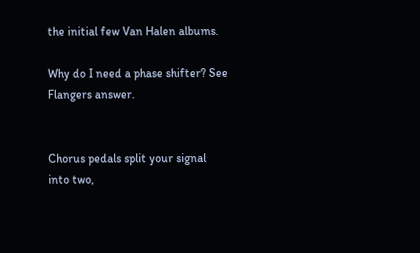the initial few Van Halen albums.

Why do I need a phase shifter? See Flangers answer.


Chorus pedals split your signal into two,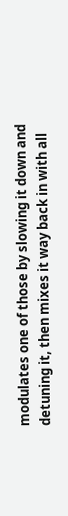modulates one of those by slowing it down and detuning it, then mixes it way back in with all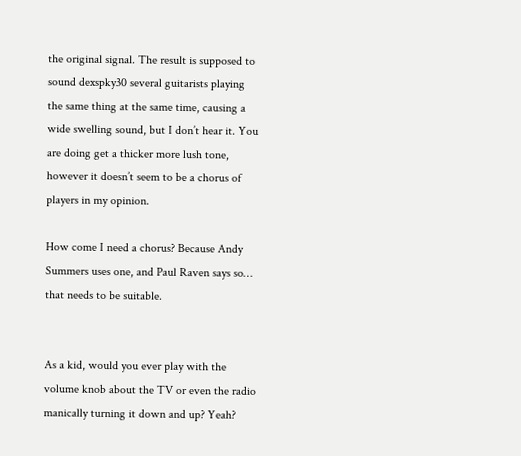the original signal. The result is supposed to sound dexspky30 several guitarists playing the same thing at the same time, causing a wide swelling sound, but I don’t hear it. You are doing get a thicker more lush tone, however it doesn’t seem to be a chorus of players in my opinion.

How come I need a chorus? Because Andy Summers uses one, and Paul Raven says so… that needs to be suitable.


As a kid, would you ever play with the volume knob about the TV or even the radio manically turning it down and up? Yeah?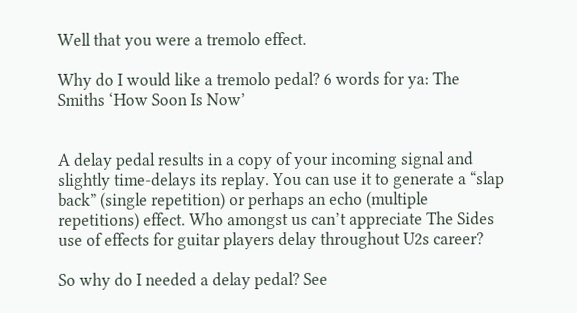Well that you were a tremolo effect.

Why do I would like a tremolo pedal? 6 words for ya: The Smiths ‘How Soon Is Now’


A delay pedal results in a copy of your incoming signal and slightly time-delays its replay. You can use it to generate a “slap back” (single repetition) or perhaps an echo (multiple repetitions) effect. Who amongst us can’t appreciate The Sides use of effects for guitar players delay throughout U2s career?

So why do I needed a delay pedal? See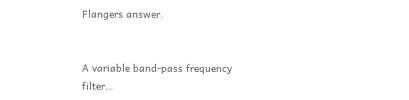Flangers answer.


A variable band-pass frequency filter…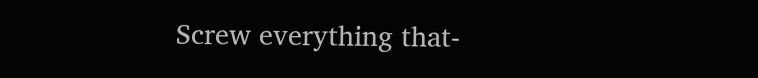Screw everything that-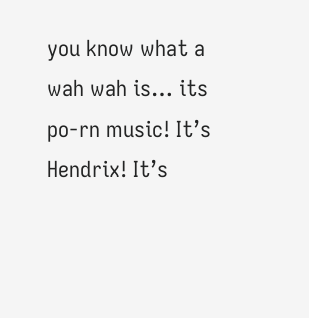you know what a wah wah is… its po-rn music! It’s Hendrix! It’s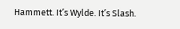Hammett. It’s Wylde. It’s Slash.